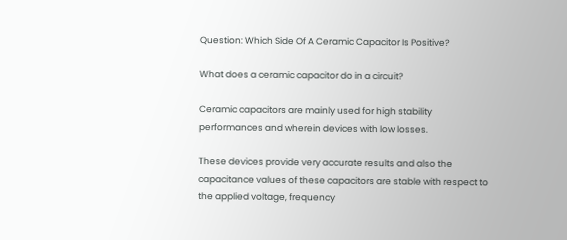Question: Which Side Of A Ceramic Capacitor Is Positive?

What does a ceramic capacitor do in a circuit?

Ceramic capacitors are mainly used for high stability performances and wherein devices with low losses.

These devices provide very accurate results and also the capacitance values of these capacitors are stable with respect to the applied voltage, frequency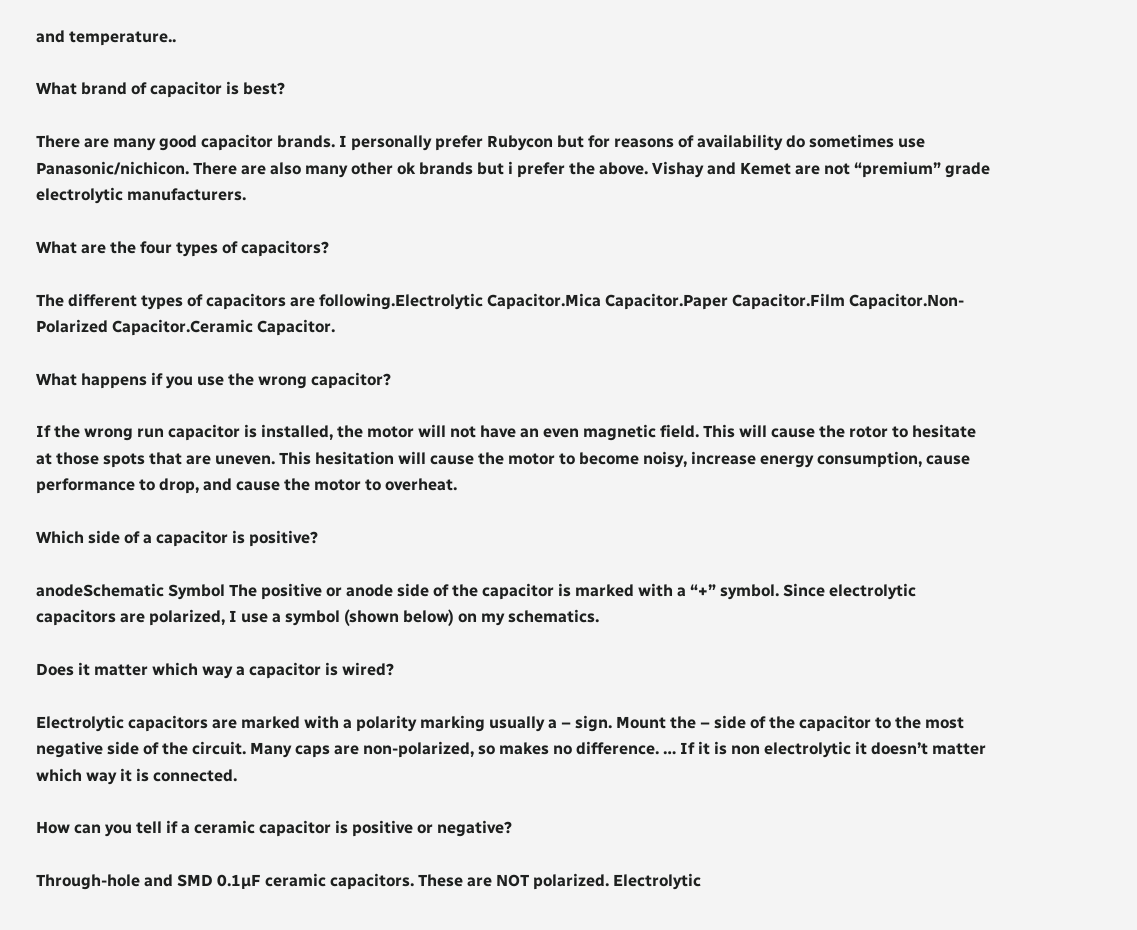and temperature..

What brand of capacitor is best?

There are many good capacitor brands. I personally prefer Rubycon but for reasons of availability do sometimes use Panasonic/nichicon. There are also many other ok brands but i prefer the above. Vishay and Kemet are not “premium” grade electrolytic manufacturers.

What are the four types of capacitors?

The different types of capacitors are following.Electrolytic Capacitor.Mica Capacitor.Paper Capacitor.Film Capacitor.Non-Polarized Capacitor.Ceramic Capacitor.

What happens if you use the wrong capacitor?

If the wrong run capacitor is installed, the motor will not have an even magnetic field. This will cause the rotor to hesitate at those spots that are uneven. This hesitation will cause the motor to become noisy, increase energy consumption, cause performance to drop, and cause the motor to overheat.

Which side of a capacitor is positive?

anodeSchematic Symbol The positive or anode side of the capacitor is marked with a “+” symbol. Since electrolytic capacitors are polarized, I use a symbol (shown below) on my schematics.

Does it matter which way a capacitor is wired?

Electrolytic capacitors are marked with a polarity marking usually a – sign. Mount the – side of the capacitor to the most negative side of the circuit. Many caps are non-polarized, so makes no difference. … If it is non electrolytic it doesn’t matter which way it is connected.

How can you tell if a ceramic capacitor is positive or negative?

Through-hole and SMD 0.1µF ceramic capacitors. These are NOT polarized. Electrolytic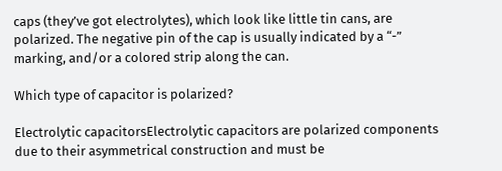caps (they’ve got electrolytes), which look like little tin cans, are polarized. The negative pin of the cap is usually indicated by a “-” marking, and/or a colored strip along the can.

Which type of capacitor is polarized?

Electrolytic capacitorsElectrolytic capacitors are polarized components due to their asymmetrical construction and must be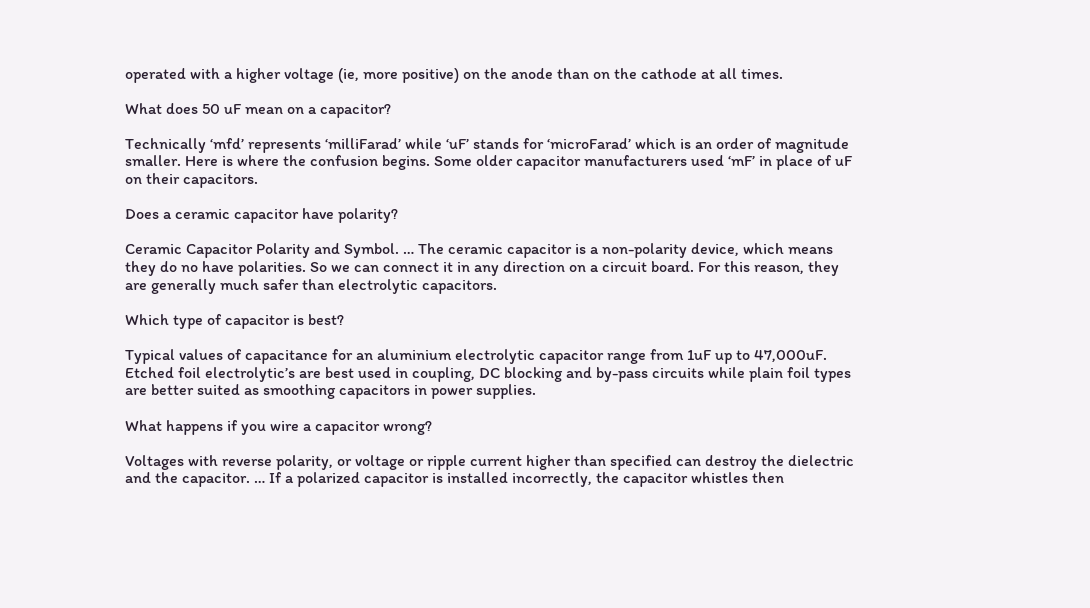operated with a higher voltage (ie, more positive) on the anode than on the cathode at all times.

What does 50 uF mean on a capacitor?

Technically ‘mfd’ represents ‘milliFarad’ while ‘uF’ stands for ‘microFarad’ which is an order of magnitude smaller. Here is where the confusion begins. Some older capacitor manufacturers used ‘mF’ in place of uF on their capacitors.

Does a ceramic capacitor have polarity?

Ceramic Capacitor Polarity and Symbol. … The ceramic capacitor is a non-polarity device, which means they do no have polarities. So we can connect it in any direction on a circuit board. For this reason, they are generally much safer than electrolytic capacitors.

Which type of capacitor is best?

Typical values of capacitance for an aluminium electrolytic capacitor range from 1uF up to 47,000uF. Etched foil electrolytic’s are best used in coupling, DC blocking and by-pass circuits while plain foil types are better suited as smoothing capacitors in power supplies.

What happens if you wire a capacitor wrong?

Voltages with reverse polarity, or voltage or ripple current higher than specified can destroy the dielectric and the capacitor. … If a polarized capacitor is installed incorrectly, the capacitor whistles then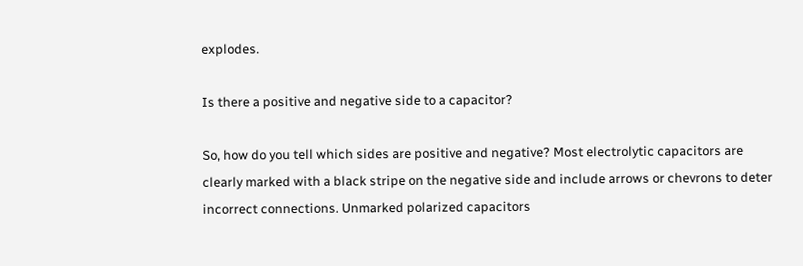explodes.

Is there a positive and negative side to a capacitor?

So, how do you tell which sides are positive and negative? Most electrolytic capacitors are clearly marked with a black stripe on the negative side and include arrows or chevrons to deter incorrect connections. Unmarked polarized capacitors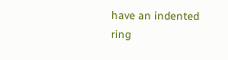have an indented ring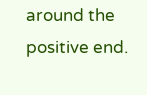around the positive end.